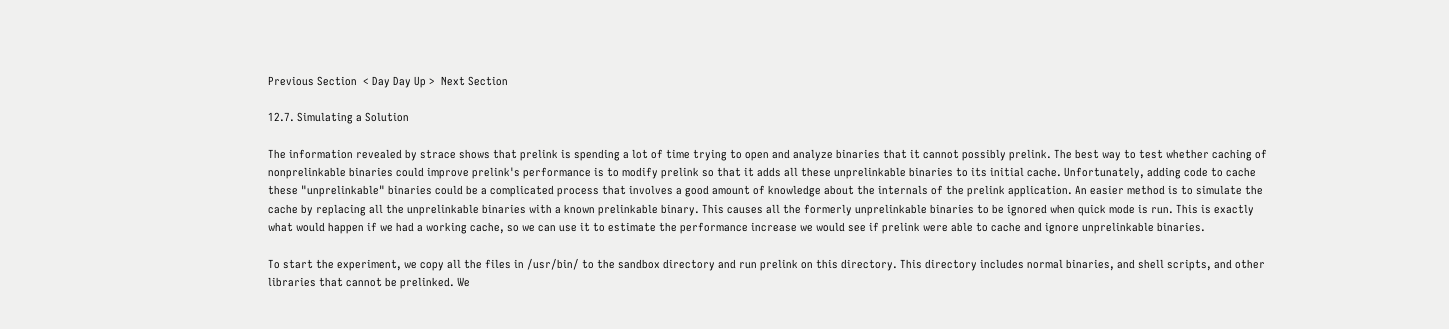Previous Section  < Day Day Up >  Next Section

12.7. Simulating a Solution

The information revealed by strace shows that prelink is spending a lot of time trying to open and analyze binaries that it cannot possibly prelink. The best way to test whether caching of nonprelinkable binaries could improve prelink's performance is to modify prelink so that it adds all these unprelinkable binaries to its initial cache. Unfortunately, adding code to cache these "unprelinkable" binaries could be a complicated process that involves a good amount of knowledge about the internals of the prelink application. An easier method is to simulate the cache by replacing all the unprelinkable binaries with a known prelinkable binary. This causes all the formerly unprelinkable binaries to be ignored when quick mode is run. This is exactly what would happen if we had a working cache, so we can use it to estimate the performance increase we would see if prelink were able to cache and ignore unprelinkable binaries.

To start the experiment, we copy all the files in /usr/bin/ to the sandbox directory and run prelink on this directory. This directory includes normal binaries, and shell scripts, and other libraries that cannot be prelinked. We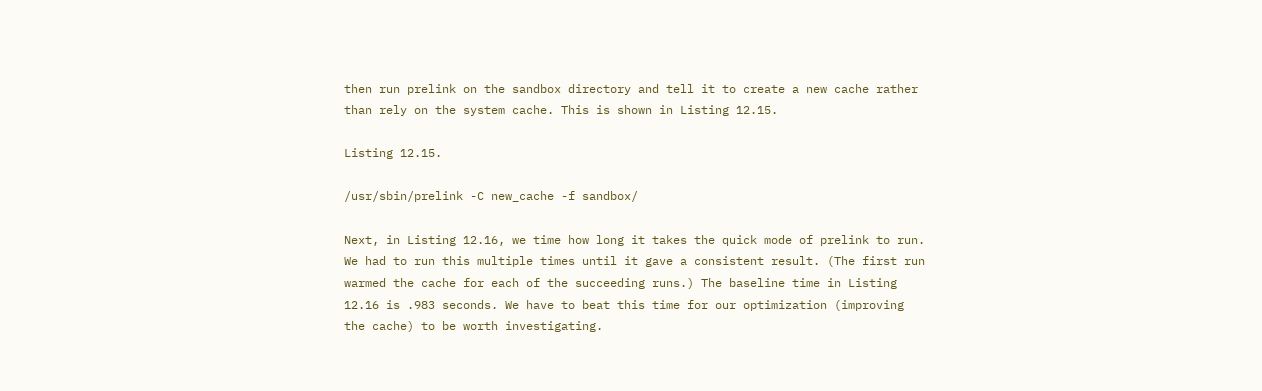then run prelink on the sandbox directory and tell it to create a new cache rather than rely on the system cache. This is shown in Listing 12.15.

Listing 12.15.

/usr/sbin/prelink -C new_cache -f sandbox/

Next, in Listing 12.16, we time how long it takes the quick mode of prelink to run. We had to run this multiple times until it gave a consistent result. (The first run warmed the cache for each of the succeeding runs.) The baseline time in Listing 12.16 is .983 seconds. We have to beat this time for our optimization (improving the cache) to be worth investigating.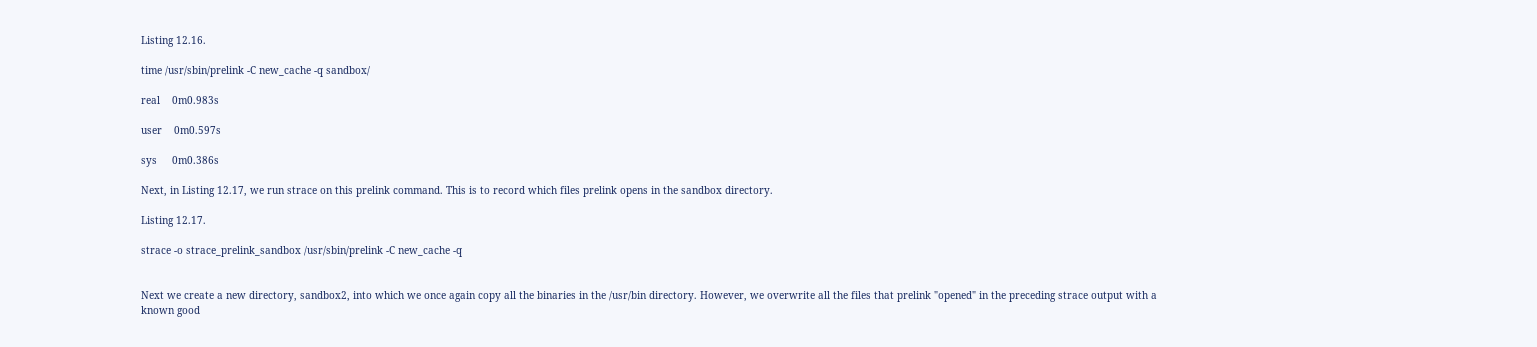Listing 12.16.

time /usr/sbin/prelink -C new_cache -q sandbox/

real    0m0.983s

user    0m0.597s

sys     0m0.386s

Next, in Listing 12.17, we run strace on this prelink command. This is to record which files prelink opens in the sandbox directory.

Listing 12.17.

strace -o strace_prelink_sandbox /usr/sbin/prelink -C new_cache -q


Next we create a new directory, sandbox2, into which we once again copy all the binaries in the /usr/bin directory. However, we overwrite all the files that prelink "opened" in the preceding strace output with a known good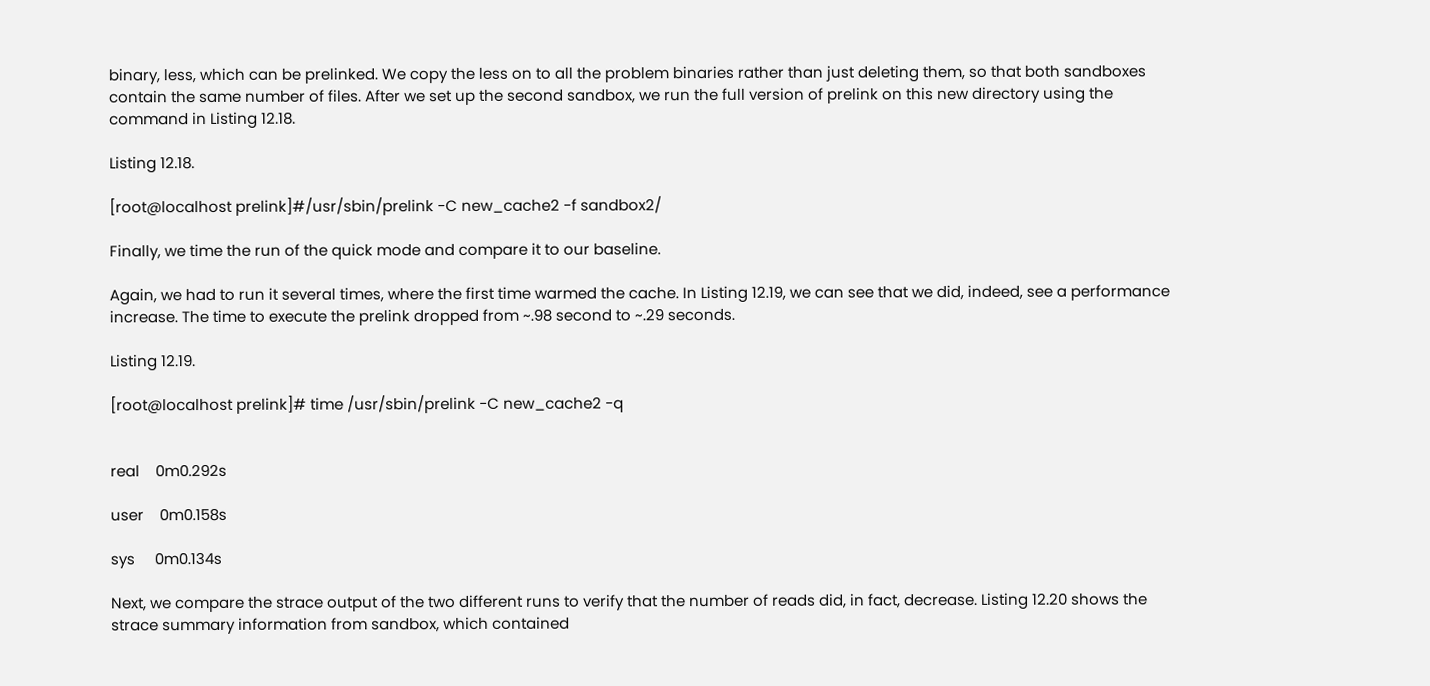binary, less, which can be prelinked. We copy the less on to all the problem binaries rather than just deleting them, so that both sandboxes contain the same number of files. After we set up the second sandbox, we run the full version of prelink on this new directory using the command in Listing 12.18.

Listing 12.18.

[root@localhost prelink]#/usr/sbin/prelink -C new_cache2 -f sandbox2/

Finally, we time the run of the quick mode and compare it to our baseline.

Again, we had to run it several times, where the first time warmed the cache. In Listing 12.19, we can see that we did, indeed, see a performance increase. The time to execute the prelink dropped from ~.98 second to ~.29 seconds.

Listing 12.19.

[root@localhost prelink]# time /usr/sbin/prelink -C new_cache2 -q


real    0m0.292s

user    0m0.158s

sys     0m0.134s

Next, we compare the strace output of the two different runs to verify that the number of reads did, in fact, decrease. Listing 12.20 shows the strace summary information from sandbox, which contained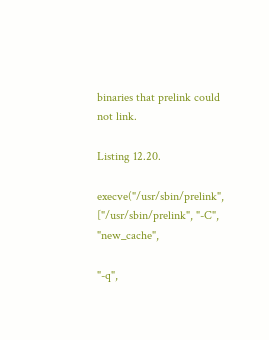binaries that prelink could not link.

Listing 12.20.

execve("/usr/sbin/prelink", ["/usr/sbin/prelink", "-C", "new_cache",

"-q",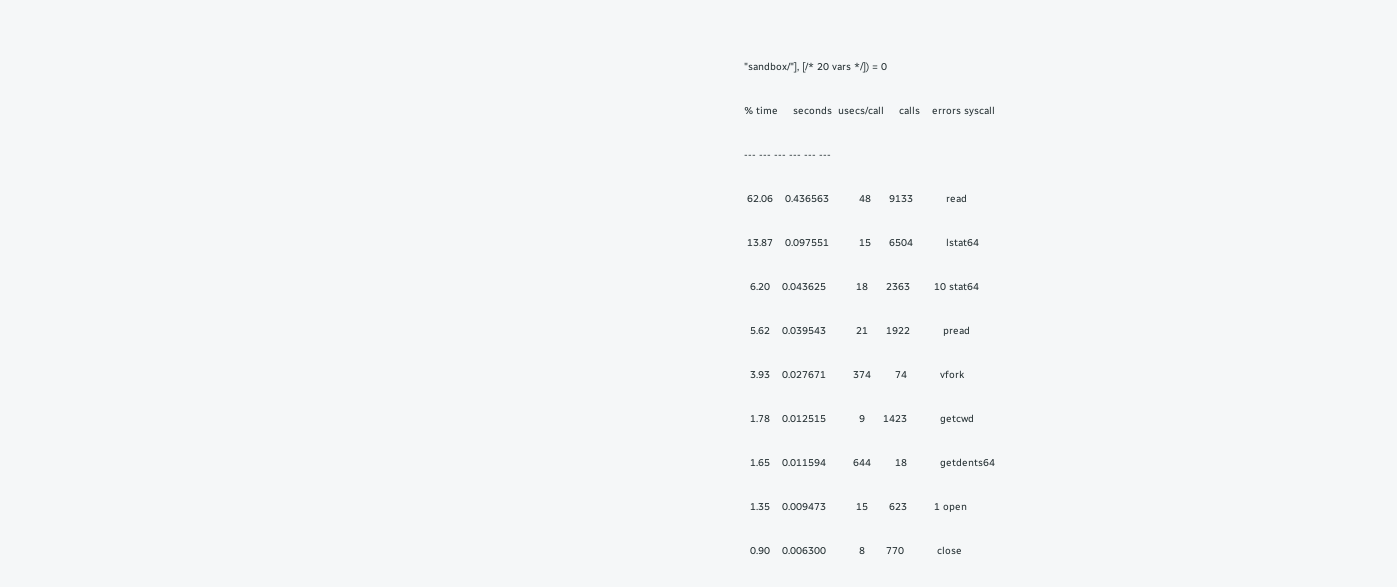"sandbox/"], [/* 20 vars */]) = 0

% time     seconds  usecs/call     calls    errors syscall

--- --- --- --- --- ---

 62.06    0.436563          48      9133           read

 13.87    0.097551          15      6504           lstat64

  6.20    0.043625          18      2363        10 stat64

  5.62    0.039543          21      1922           pread

  3.93    0.027671         374        74           vfork

  1.78    0.012515           9      1423           getcwd

  1.65    0.011594         644        18           getdents64

  1.35    0.009473          15       623         1 open

  0.90    0.006300           8       770           close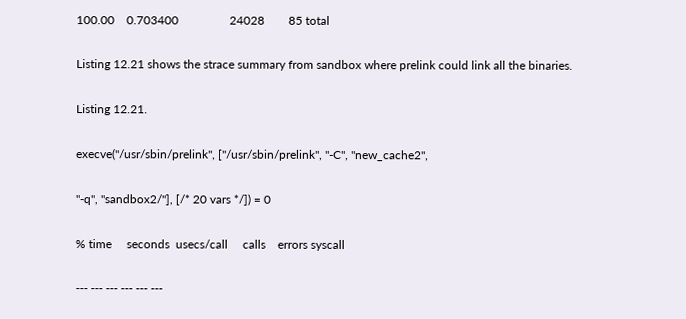100.00    0.703400                 24028        85 total

Listing 12.21 shows the strace summary from sandbox where prelink could link all the binaries.

Listing 12.21.

execve("/usr/sbin/prelink", ["/usr/sbin/prelink", "-C", "new_cache2",

"-q", "sandbox2/"], [/* 20 vars */]) = 0

% time     seconds  usecs/call     calls    errors syscall

--- --- --- --- --- ---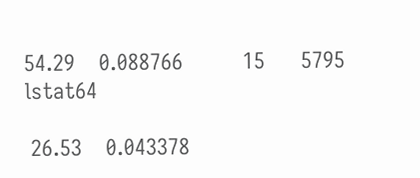54.29    0.088766          15      5795           lstat64

 26.53    0.043378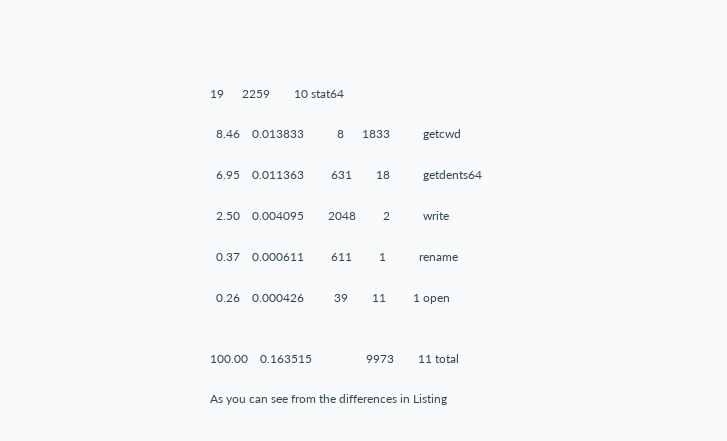19      2259        10 stat64

  8.46    0.013833           8      1833           getcwd

  6.95    0.011363         631        18           getdents64

  2.50    0.004095        2048         2           write

  0.37    0.000611         611         1           rename

  0.26    0.000426          39        11         1 open


100.00    0.163515                  9973        11 total

As you can see from the differences in Listing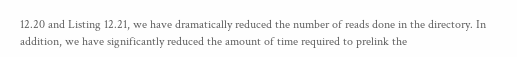12.20 and Listing 12.21, we have dramatically reduced the number of reads done in the directory. In addition, we have significantly reduced the amount of time required to prelink the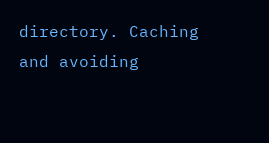directory. Caching and avoiding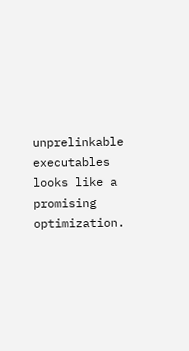unprelinkable executables looks like a promising optimization.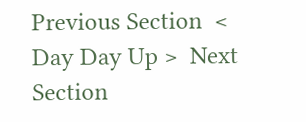Previous Section  < Day Day Up >  Next Section